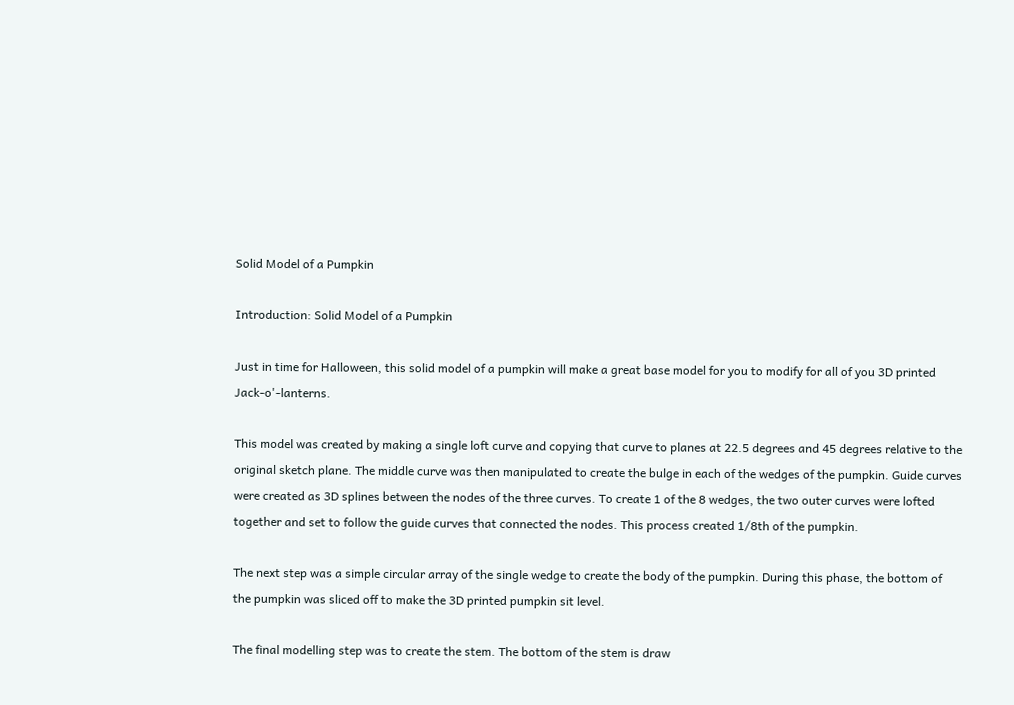Solid Model of a Pumpkin

Introduction: Solid Model of a Pumpkin

Just in time for Halloween, this solid model of a pumpkin will make a great base model for you to modify for all of you 3D printed Jack-o'-lanterns.

This model was created by making a single loft curve and copying that curve to planes at 22.5 degrees and 45 degrees relative to the original sketch plane. The middle curve was then manipulated to create the bulge in each of the wedges of the pumpkin. Guide curves were created as 3D splines between the nodes of the three curves. To create 1 of the 8 wedges, the two outer curves were lofted together and set to follow the guide curves that connected the nodes. This process created 1/8th of the pumpkin.

The next step was a simple circular array of the single wedge to create the body of the pumpkin. During this phase, the bottom of the pumpkin was sliced off to make the 3D printed pumpkin sit level.

The final modelling step was to create the stem. The bottom of the stem is draw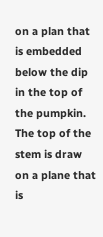on a plan that is embedded below the dip in the top of the pumpkin. The top of the stem is draw on a plane that is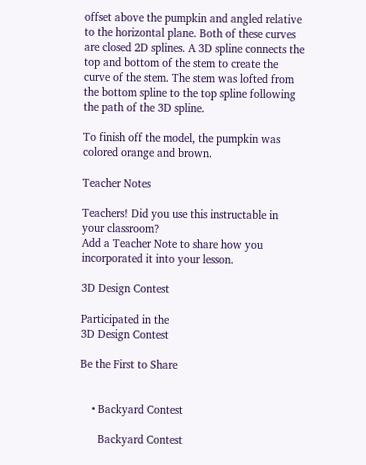offset above the pumpkin and angled relative to the horizontal plane. Both of these curves are closed 2D splines. A 3D spline connects the top and bottom of the stem to create the curve of the stem. The stem was lofted from the bottom spline to the top spline following the path of the 3D spline.

To finish off the model, the pumpkin was colored orange and brown.

Teacher Notes

Teachers! Did you use this instructable in your classroom?
Add a Teacher Note to share how you incorporated it into your lesson.

3D Design Contest

Participated in the
3D Design Contest

Be the First to Share


    • Backyard Contest

      Backyard Contest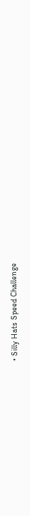• Silly Hats Speed Challenge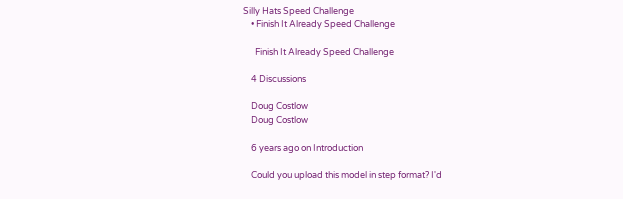Silly Hats Speed Challenge
    • Finish It Already Speed Challenge

      Finish It Already Speed Challenge

    4 Discussions

    Doug Costlow
    Doug Costlow

    6 years ago on Introduction

    Could you upload this model in step format? I'd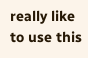really like to use this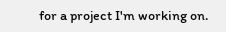for a project I'm working on.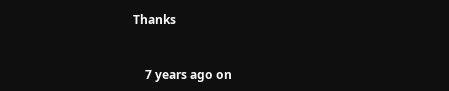Thanks


    7 years ago on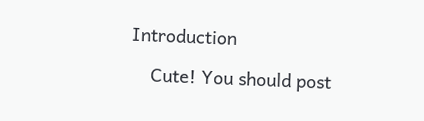Introduction

    Cute! You should post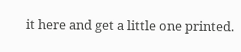it here and get a little one printed.